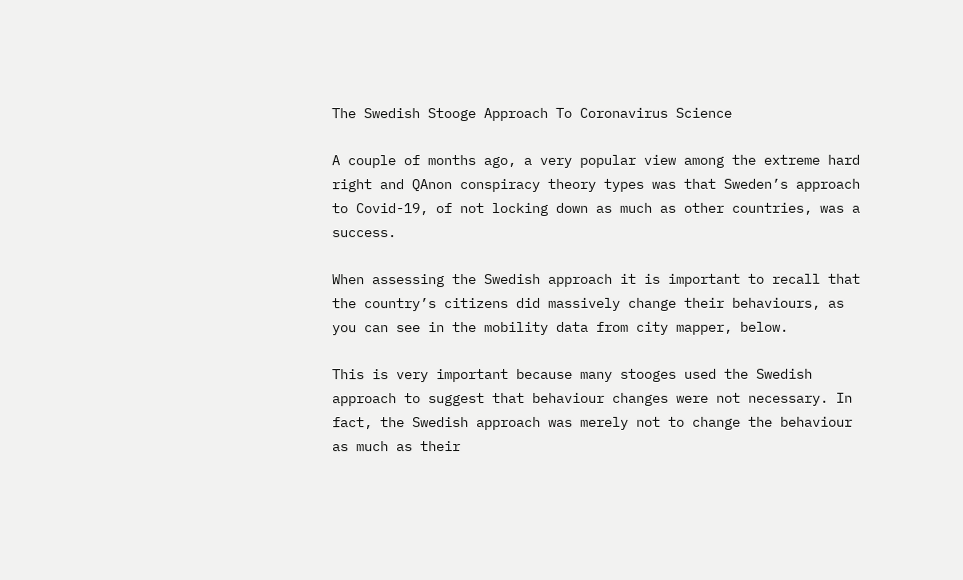The Swedish Stooge Approach To Coronavirus Science

A couple of months ago, a very popular view among the extreme hard right and QAnon conspiracy theory types was that Sweden’s approach to Covid-19, of not locking down as much as other countries, was a success.

When assessing the Swedish approach it is important to recall that the country’s citizens did massively change their behaviours, as you can see in the mobility data from city mapper, below.

This is very important because many stooges used the Swedish approach to suggest that behaviour changes were not necessary. In fact, the Swedish approach was merely not to change the behaviour as much as their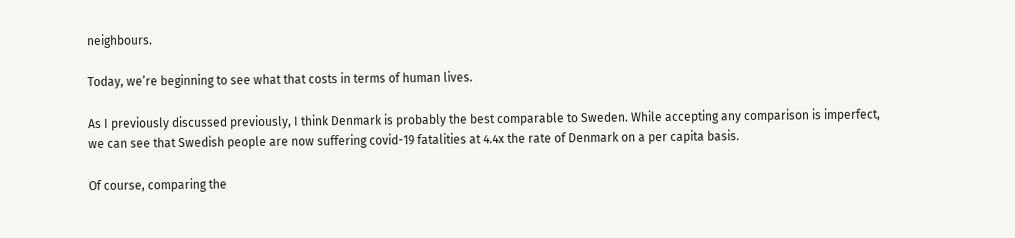neighbours.

Today, we’re beginning to see what that costs in terms of human lives.

As I previously discussed previously, I think Denmark is probably the best comparable to Sweden. While accepting any comparison is imperfect, we can see that Swedish people are now suffering covid-19 fatalities at 4.4x the rate of Denmark on a per capita basis.

Of course, comparing the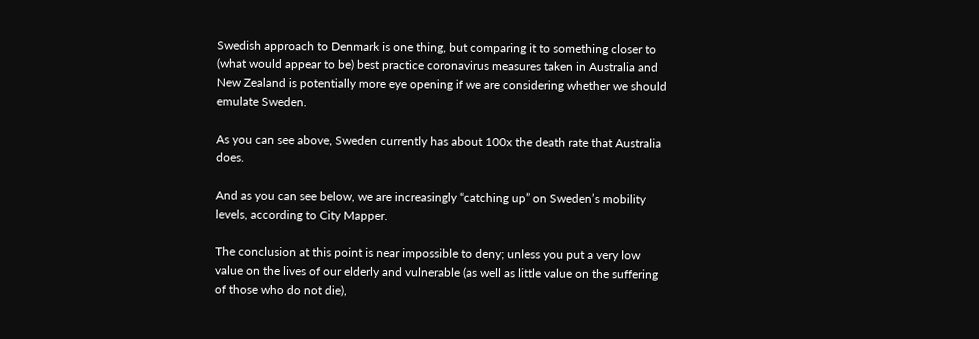Swedish approach to Denmark is one thing, but comparing it to something closer to (what would appear to be) best practice coronavirus measures taken in Australia and New Zealand is potentially more eye opening if we are considering whether we should emulate Sweden.

As you can see above, Sweden currently has about 100x the death rate that Australia does.

And as you can see below, we are increasingly “catching up” on Sweden’s mobility levels, according to City Mapper.

The conclusion at this point is near impossible to deny; unless you put a very low value on the lives of our elderly and vulnerable (as well as little value on the suffering of those who do not die),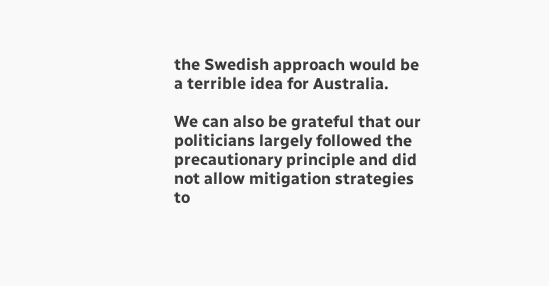the Swedish approach would be a terrible idea for Australia.

We can also be grateful that our politicians largely followed the precautionary principle and did not allow mitigation strategies to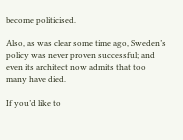become politicised.

Also, as was clear some time ago, Sweden’s policy was never proven successful; and even its architect now admits that too many have died.

If you’d like to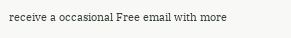receive a occasional Free email with more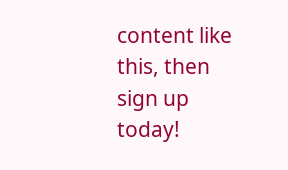content like this, then sign up today!